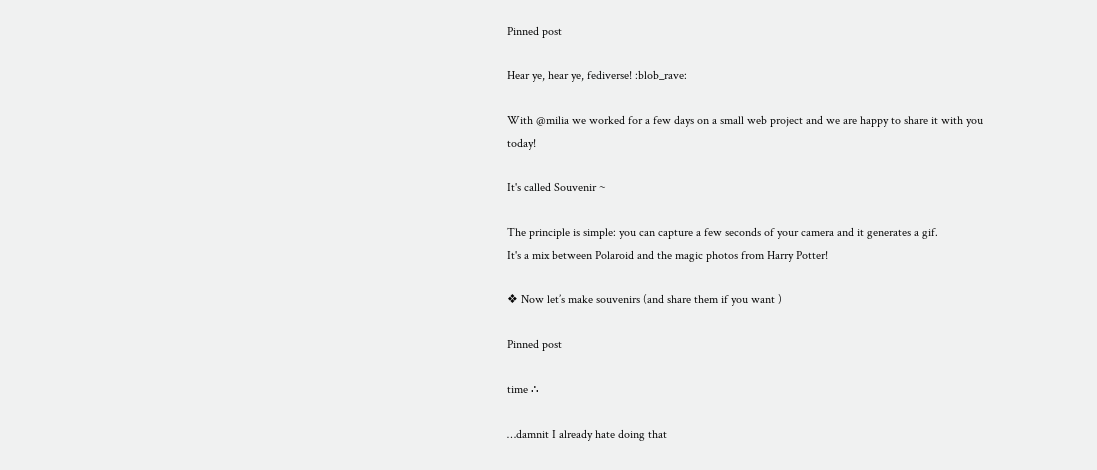Pinned post

Hear ye, hear ye, fediverse! :blob_rave:

With @milia we worked for a few days on a small web project and we are happy to share it with you today!

It's called Souvenir ~

The principle is simple: you can capture a few seconds of your camera and it generates a gif.
It's a mix between Polaroid and the magic photos from Harry Potter!

❖ Now let’s make souvenirs (and share them if you want )

Pinned post

time ∴

…damnit I already hate doing that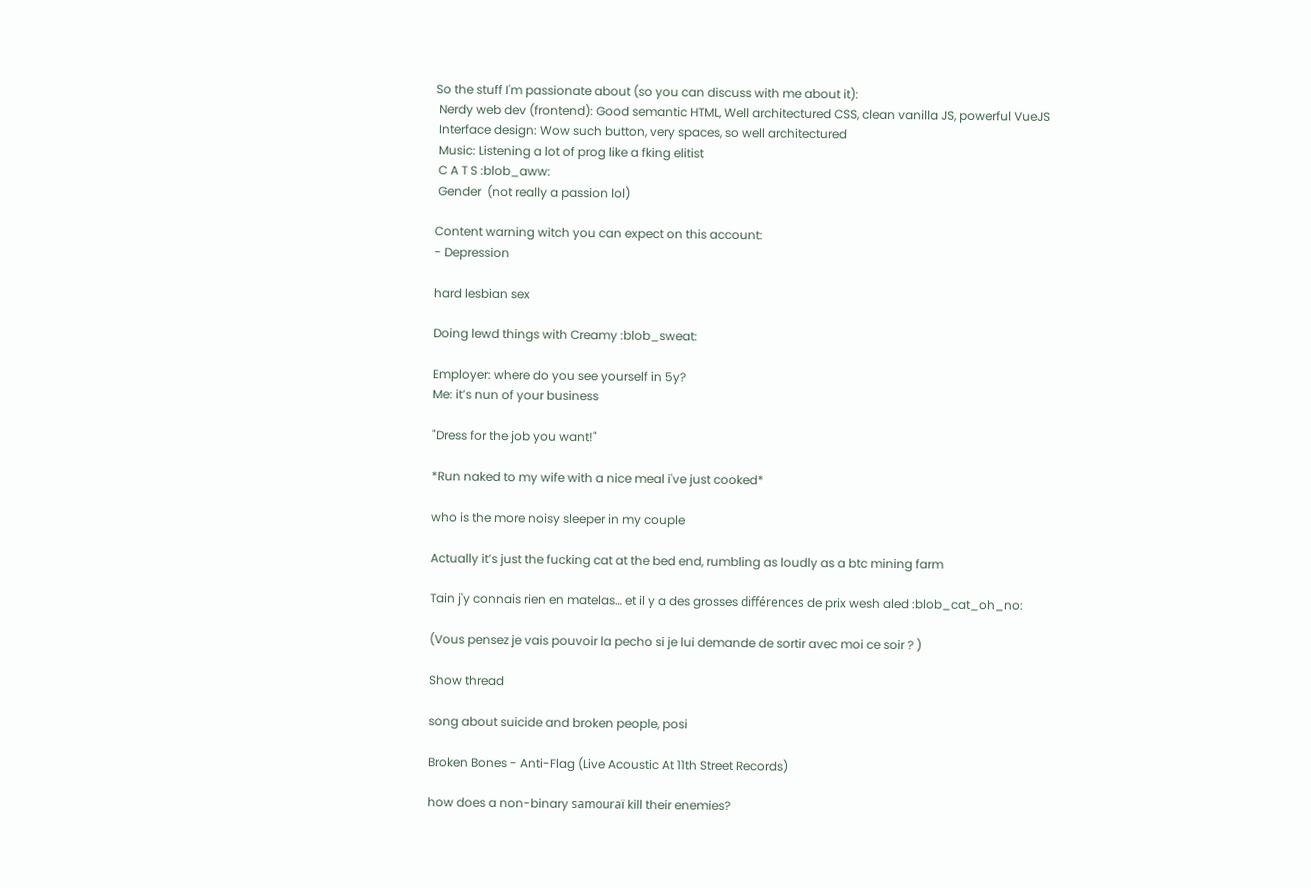So the stuff I'm passionate about (so you can discuss with me about it):
 Nerdy web dev (frontend): Good semantic HTML, Well architectured CSS, clean vanilla JS, powerful VueJS
 Interface design: Wow such button, very spaces, so well architectured
 Music: Listening a lot of prog like a fking elitist
 C A T S :blob_aww:
 Gender  (not really a passion lol)

Content warning witch you can expect on this account:
- Depression

hard lesbian sex

Doing lewd things with Creamy :blob_sweat:

Employer: where do you see yourself in 5y?
Me: it’s nun of your business

"Dress for the job you want!"

*Run naked to my wife with a nice meal i've just cooked*

who is the more noisy sleeper in my couple

Actually it’s just the fucking cat at the bed end, rumbling as loudly as a btc mining farm

Tain j'y connais rien en matelas… et il y a des grosses différences de prix wesh aled :blob_cat_oh_no:

(Vous pensez je vais pouvoir la pecho si je lui demande de sortir avec moi ce soir ? )

Show thread

song about suicide and broken people, posi

Broken Bones - Anti-Flag (Live Acoustic At 11th Street Records)

how does a non-binary samouraï kill their enemies?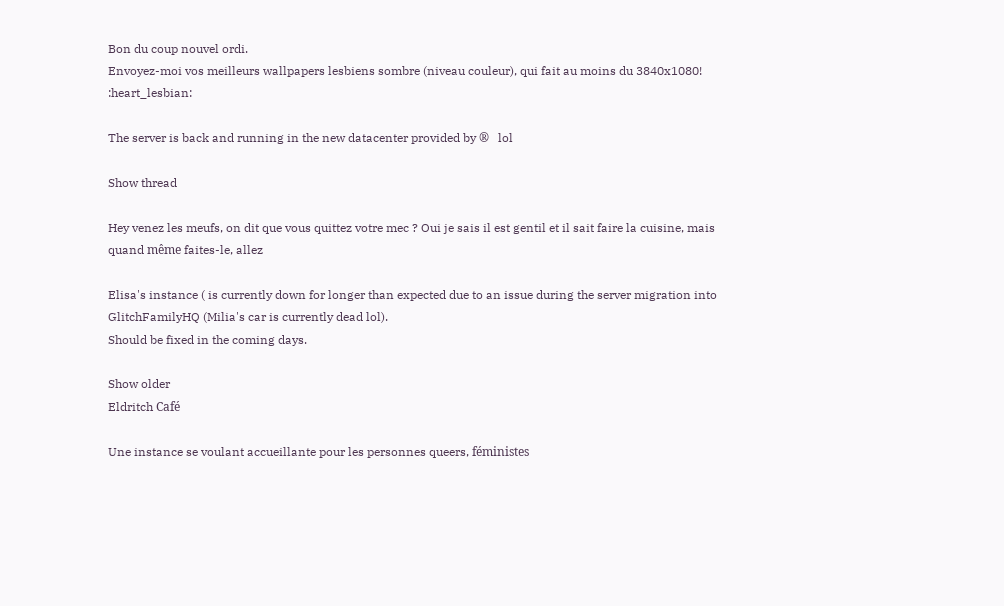Bon du coup nouvel ordi.
Envoyez-moi vos meilleurs wallpapers lesbiens sombre (niveau couleur), qui fait au moins du 3840x1080! :heart_lesbian:

The server is back and running in the new datacenter provided by ®   lol

Show thread

Hey venez les meufs, on dit que vous quittez votre mec ? Oui je sais il est gentil et il sait faire la cuisine, mais quand même faites-le, allez

Elisa's instance ( is currently down for longer than expected due to an issue during the server migration into GlitchFamilyHQ (Milia's car is currently dead lol).
Should be fixed in the coming days.

Show older
Eldritch Café

Une instance se voulant accueillante pour les personnes queers, féministes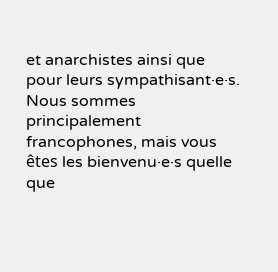et anarchistes ainsi que pour leurs sympathisant·e·s. Nous sommes principalement francophones, mais vous êtes les bienvenu·e·s quelle que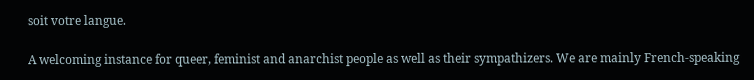soit votre langue.

A welcoming instance for queer, feminist and anarchist people as well as their sympathizers. We are mainly French-speaking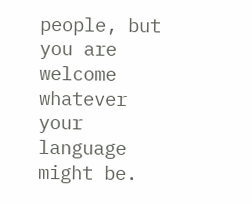people, but you are welcome whatever your language might be.